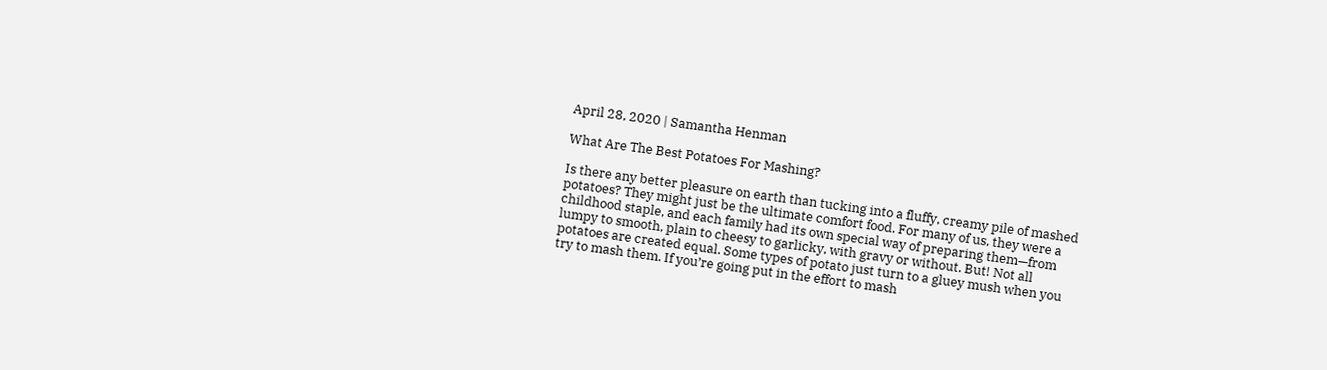April 28, 2020 | Samantha Henman

What Are The Best Potatoes For Mashing?

Is there any better pleasure on earth than tucking into a fluffy, creamy pile of mashed potatoes? They might just be the ultimate comfort food. For many of us, they were a childhood staple, and each family had its own special way of preparing them—from lumpy to smooth, plain to cheesy to garlicky, with gravy or without. But! Not all potatoes are created equal. Some types of potato just turn to a gluey mush when you try to mash them. If you’re going put in the effort to mash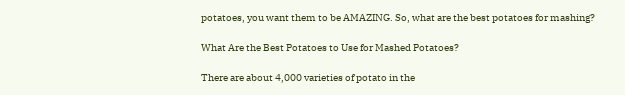potatoes, you want them to be AMAZING. So, what are the best potatoes for mashing?

What Are the Best Potatoes to Use for Mashed Potatoes?

There are about 4,000 varieties of potato in the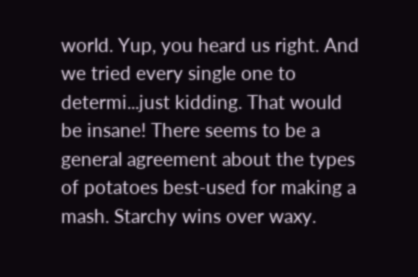world. Yup, you heard us right. And we tried every single one to determi...just kidding. That would be insane! There seems to be a general agreement about the types of potatoes best-used for making a mash. Starchy wins over waxy.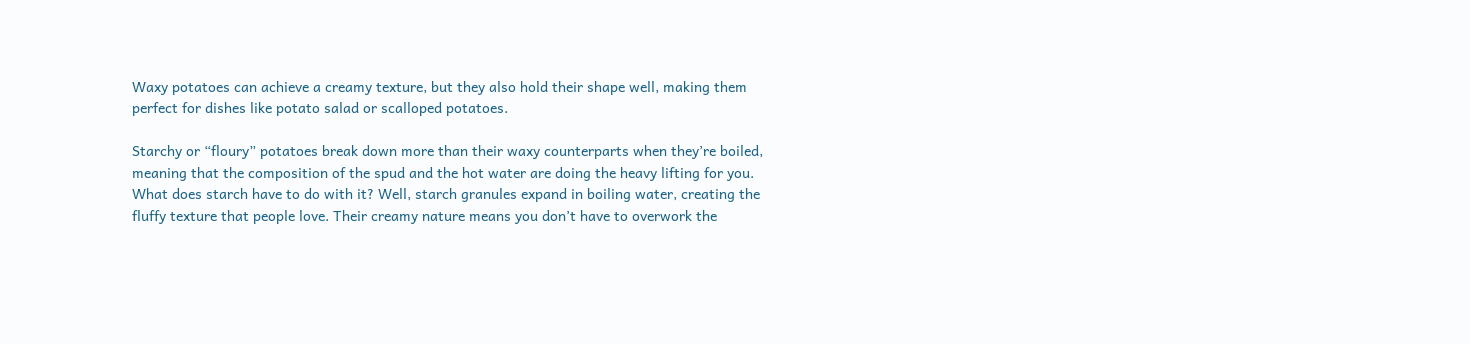Waxy potatoes can achieve a creamy texture, but they also hold their shape well, making them perfect for dishes like potato salad or scalloped potatoes.

Starchy or “floury” potatoes break down more than their waxy counterparts when they’re boiled, meaning that the composition of the spud and the hot water are doing the heavy lifting for you. What does starch have to do with it? Well, starch granules expand in boiling water, creating the fluffy texture that people love. Their creamy nature means you don’t have to overwork the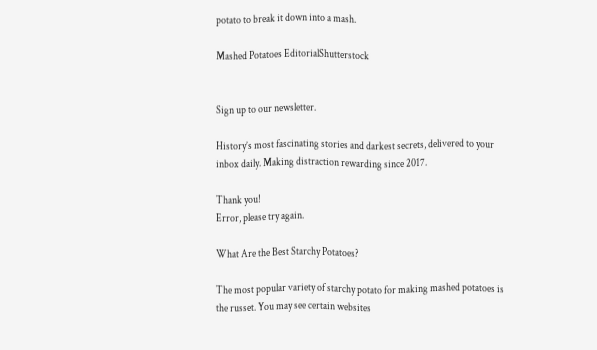potato to break it down into a mash.

Mashed Potatoes EditorialShutterstock


Sign up to our newsletter.

History’s most fascinating stories and darkest secrets, delivered to your inbox daily. Making distraction rewarding since 2017.

Thank you!
Error, please try again.

What Are the Best Starchy Potatoes?

The most popular variety of starchy potato for making mashed potatoes is the russet. You may see certain websites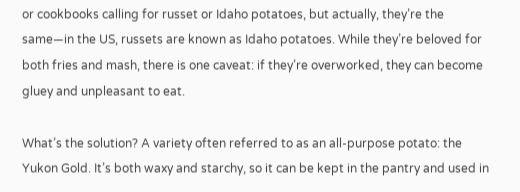or cookbooks calling for russet or Idaho potatoes, but actually, they’re the same—in the US, russets are known as Idaho potatoes. While they’re beloved for both fries and mash, there is one caveat: if they’re overworked, they can become gluey and unpleasant to eat.

What’s the solution? A variety often referred to as an all-purpose potato: the Yukon Gold. It’s both waxy and starchy, so it can be kept in the pantry and used in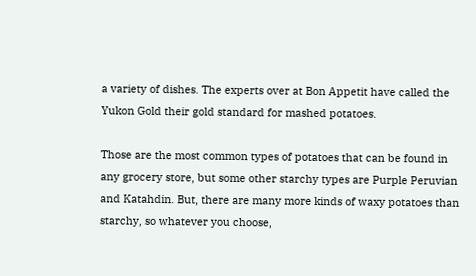a variety of dishes. The experts over at Bon Appetit have called the Yukon Gold their gold standard for mashed potatoes.

Those are the most common types of potatoes that can be found in any grocery store, but some other starchy types are Purple Peruvian and Katahdin. But, there are many more kinds of waxy potatoes than starchy, so whatever you choose,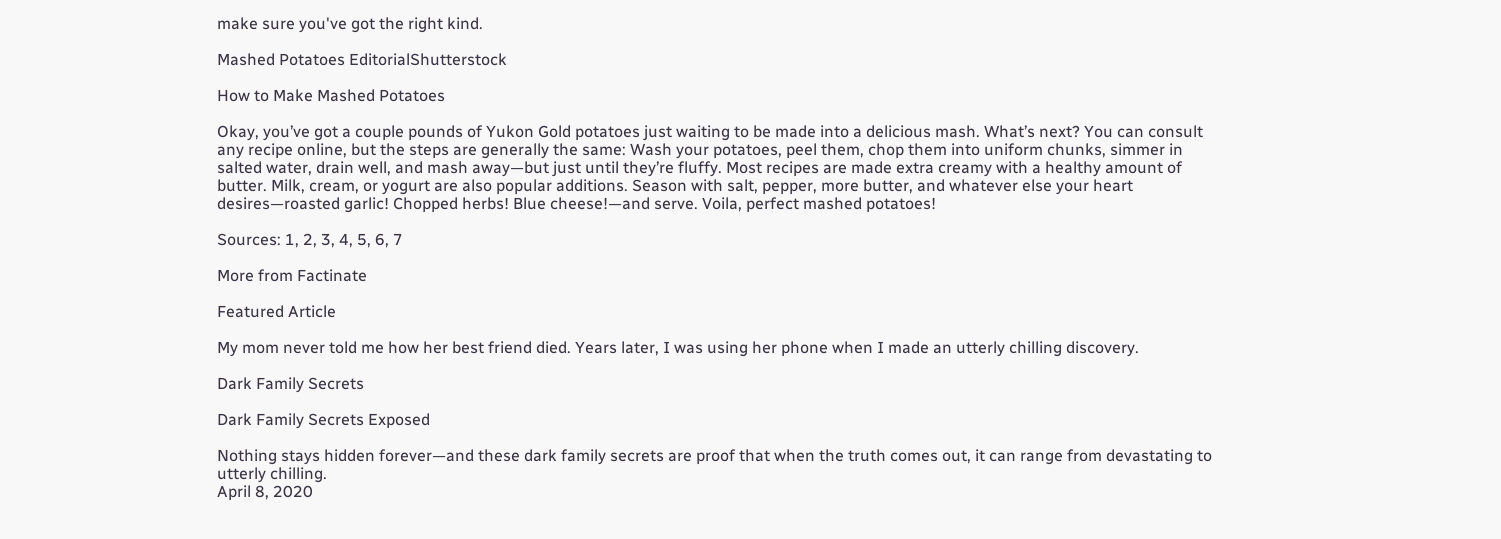make sure you've got the right kind.

Mashed Potatoes EditorialShutterstock

How to Make Mashed Potatoes

Okay, you’ve got a couple pounds of Yukon Gold potatoes just waiting to be made into a delicious mash. What’s next? You can consult any recipe online, but the steps are generally the same: Wash your potatoes, peel them, chop them into uniform chunks, simmer in salted water, drain well, and mash away—but just until they’re fluffy. Most recipes are made extra creamy with a healthy amount of butter. Milk, cream, or yogurt are also popular additions. Season with salt, pepper, more butter, and whatever else your heart desires—roasted garlic! Chopped herbs! Blue cheese!—and serve. Voila, perfect mashed potatoes!

Sources: 1, 2, 3, 4, 5, 6, 7

More from Factinate

Featured Article

My mom never told me how her best friend died. Years later, I was using her phone when I made an utterly chilling discovery.

Dark Family Secrets

Dark Family Secrets Exposed

Nothing stays hidden forever—and these dark family secrets are proof that when the truth comes out, it can range from devastating to utterly chilling.
April 8, 2020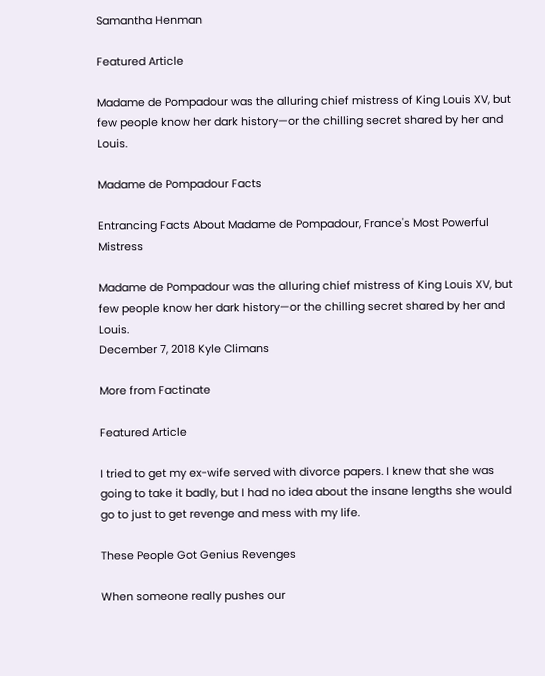Samantha Henman

Featured Article

Madame de Pompadour was the alluring chief mistress of King Louis XV, but few people know her dark history—or the chilling secret shared by her and Louis.

Madame de Pompadour Facts

Entrancing Facts About Madame de Pompadour, France's Most Powerful Mistress

Madame de Pompadour was the alluring chief mistress of King Louis XV, but few people know her dark history—or the chilling secret shared by her and Louis.
December 7, 2018 Kyle Climans

More from Factinate

Featured Article

I tried to get my ex-wife served with divorce papers. I knew that she was going to take it badly, but I had no idea about the insane lengths she would go to just to get revenge and mess with my life.

These People Got Genius Revenges

When someone really pushes our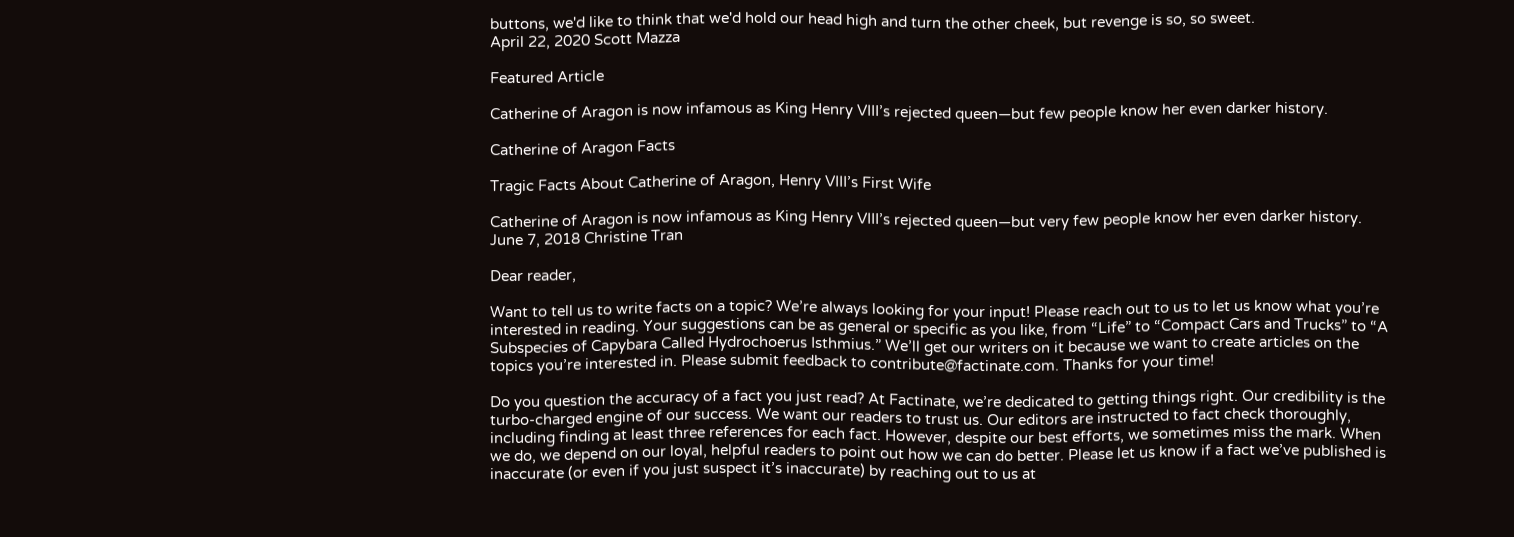buttons, we'd like to think that we'd hold our head high and turn the other cheek, but revenge is so, so sweet.
April 22, 2020 Scott Mazza

Featured Article

Catherine of Aragon is now infamous as King Henry VIII’s rejected queen—but few people know her even darker history.

Catherine of Aragon Facts

Tragic Facts About Catherine of Aragon, Henry VIII’s First Wife

Catherine of Aragon is now infamous as King Henry VIII’s rejected queen—but very few people know her even darker history.
June 7, 2018 Christine Tran

Dear reader,

Want to tell us to write facts on a topic? We’re always looking for your input! Please reach out to us to let us know what you’re interested in reading. Your suggestions can be as general or specific as you like, from “Life” to “Compact Cars and Trucks” to “A Subspecies of Capybara Called Hydrochoerus Isthmius.” We’ll get our writers on it because we want to create articles on the topics you’re interested in. Please submit feedback to contribute@factinate.com. Thanks for your time!

Do you question the accuracy of a fact you just read? At Factinate, we’re dedicated to getting things right. Our credibility is the turbo-charged engine of our success. We want our readers to trust us. Our editors are instructed to fact check thoroughly, including finding at least three references for each fact. However, despite our best efforts, we sometimes miss the mark. When we do, we depend on our loyal, helpful readers to point out how we can do better. Please let us know if a fact we’ve published is inaccurate (or even if you just suspect it’s inaccurate) by reaching out to us at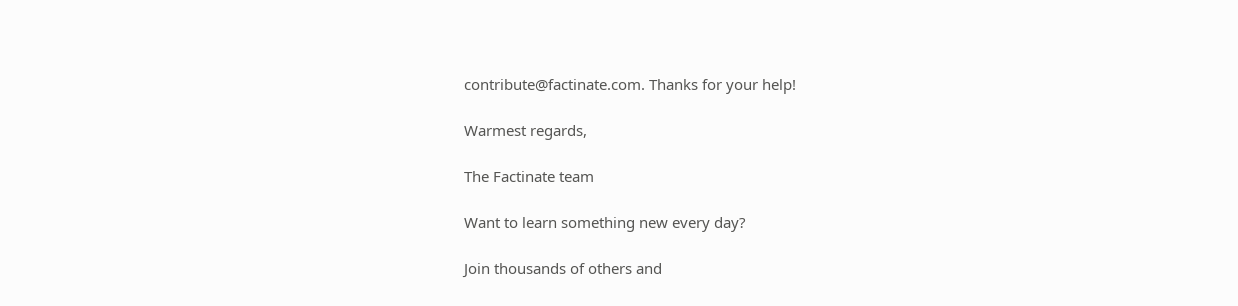contribute@factinate.com. Thanks for your help!

Warmest regards,

The Factinate team

Want to learn something new every day?

Join thousands of others and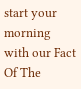start your morning with our Fact Of The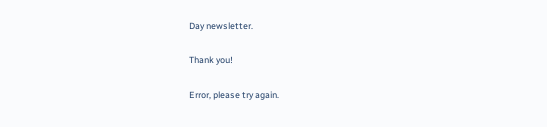Day newsletter.

Thank you!

Error, please try again.